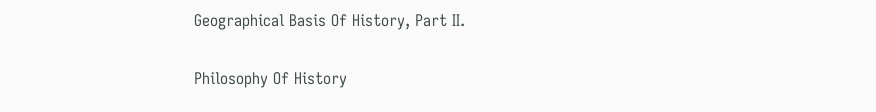Geographical Basis Of History, Part II.

Philosophy Of History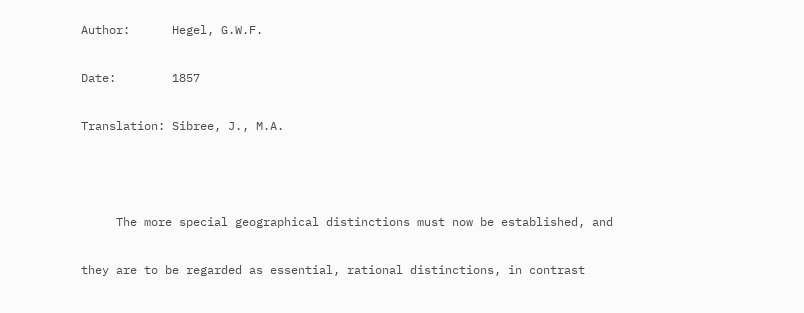Author:      Hegel, G.W.F.

Date:        1857

Translation: Sibree, J., M.A.



     The more special geographical distinctions must now be established, and

they are to be regarded as essential, rational distinctions, in contrast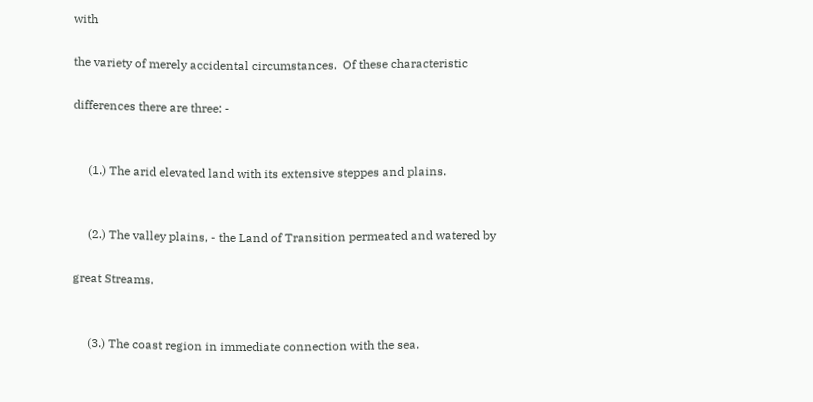with

the variety of merely accidental circumstances.  Of these characteristic

differences there are three: -


     (1.) The arid elevated land with its extensive steppes and plains.


     (2.) The valley plains, - the Land of Transition permeated and watered by

great Streams.


     (3.) The coast region in immediate connection with the sea.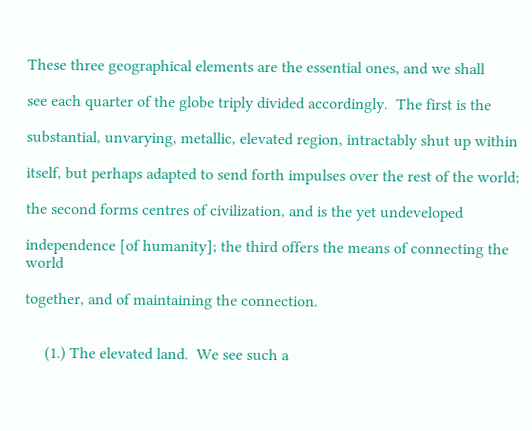These three geographical elements are the essential ones, and we shall

see each quarter of the globe triply divided accordingly.  The first is the

substantial, unvarying, metallic, elevated region, intractably shut up within

itself, but perhaps adapted to send forth impulses over the rest of the world;

the second forms centres of civilization, and is the yet undeveloped

independence [of humanity]; the third offers the means of connecting the world

together, and of maintaining the connection.


     (1.) The elevated land.  We see such a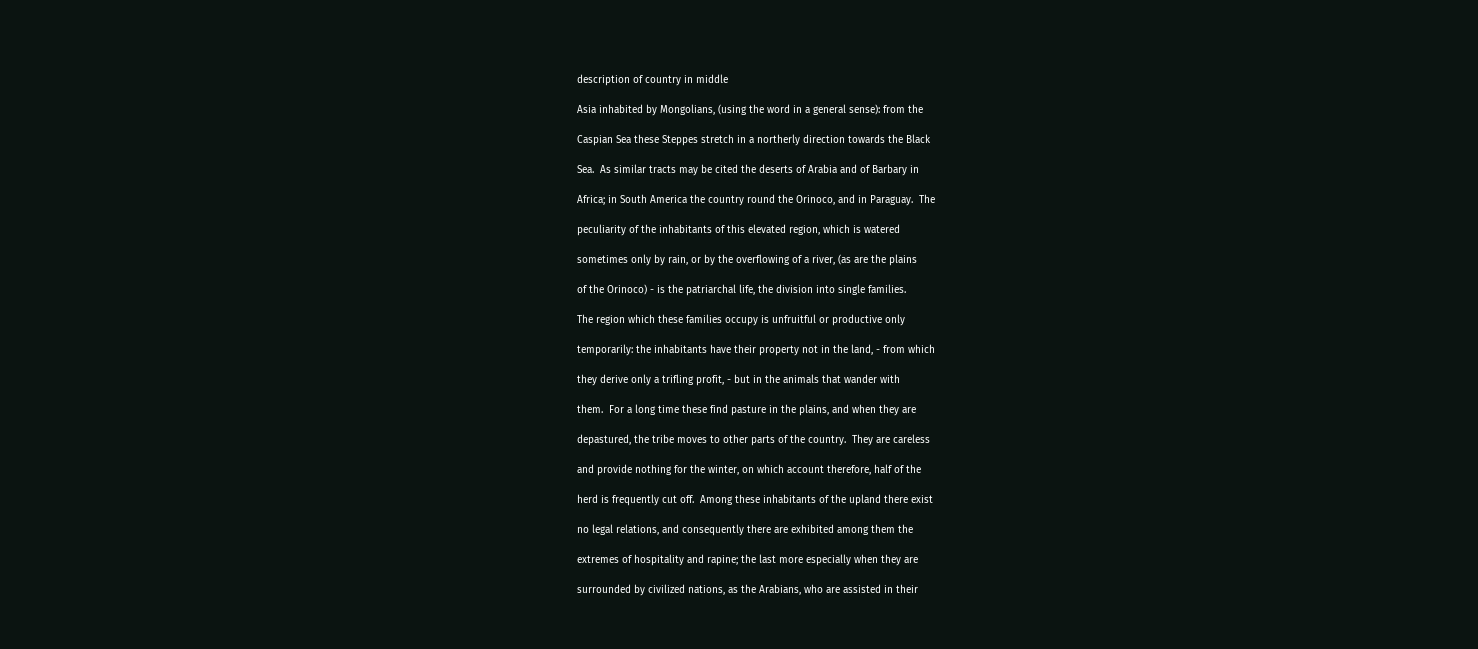description of country in middle

Asia inhabited by Mongolians, (using the word in a general sense): from the

Caspian Sea these Steppes stretch in a northerly direction towards the Black

Sea.  As similar tracts may be cited the deserts of Arabia and of Barbary in

Africa; in South America the country round the Orinoco, and in Paraguay.  The

peculiarity of the inhabitants of this elevated region, which is watered

sometimes only by rain, or by the overflowing of a river, (as are the plains

of the Orinoco) - is the patriarchal life, the division into single families.

The region which these families occupy is unfruitful or productive only

temporarily: the inhabitants have their property not in the land, - from which

they derive only a trifling profit, - but in the animals that wander with

them.  For a long time these find pasture in the plains, and when they are

depastured, the tribe moves to other parts of the country.  They are careless

and provide nothing for the winter, on which account therefore, half of the

herd is frequently cut off.  Among these inhabitants of the upland there exist

no legal relations, and consequently there are exhibited among them the

extremes of hospitality and rapine; the last more especially when they are

surrounded by civilized nations, as the Arabians, who are assisted in their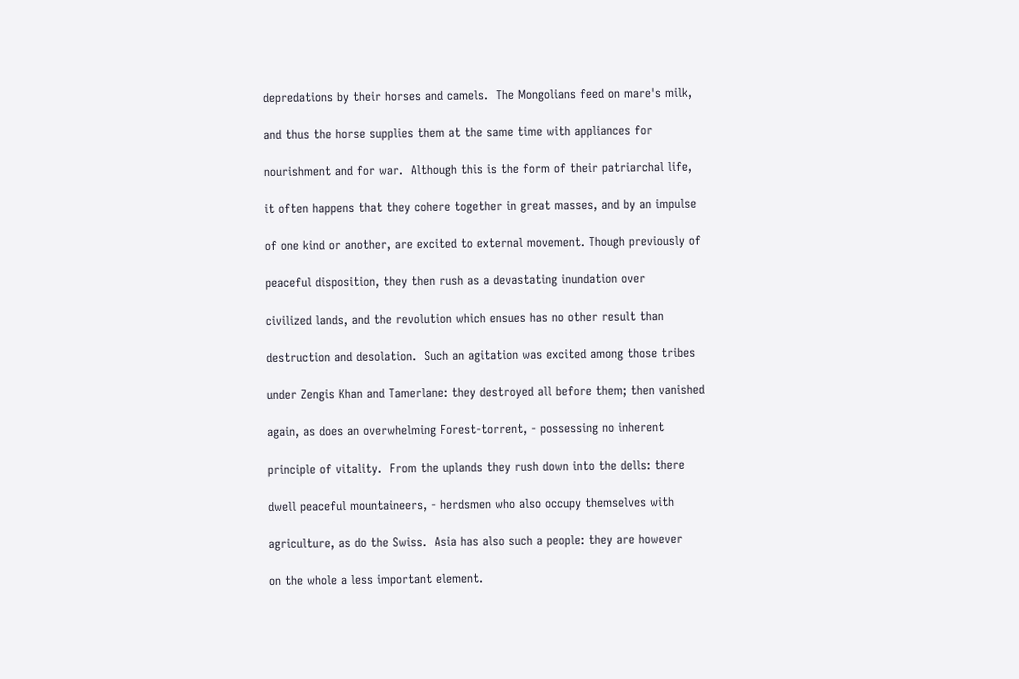depredations by their horses and camels.  The Mongolians feed on mare's milk,

and thus the horse supplies them at the same time with appliances for

nourishment and for war.  Although this is the form of their patriarchal life,

it often happens that they cohere together in great masses, and by an impulse

of one kind or another, are excited to external movement. Though previously of

peaceful disposition, they then rush as a devastating inundation over

civilized lands, and the revolution which ensues has no other result than

destruction and desolation.  Such an agitation was excited among those tribes

under Zengis Khan and Tamerlane: they destroyed all before them; then vanished

again, as does an overwhelming Forest-torrent, - possessing no inherent

principle of vitality.  From the uplands they rush down into the dells: there

dwell peaceful mountaineers, - herdsmen who also occupy themselves with

agriculture, as do the Swiss.  Asia has also such a people: they are however

on the whole a less important element.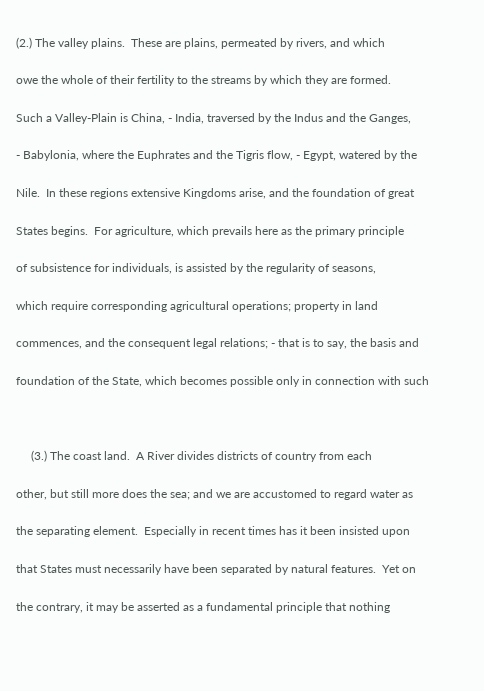(2.) The valley plains.  These are plains, permeated by rivers, and which

owe the whole of their fertility to the streams by which they are formed.

Such a Valley-Plain is China, - India, traversed by the Indus and the Ganges,

- Babylonia, where the Euphrates and the Tigris flow, - Egypt, watered by the

Nile.  In these regions extensive Kingdoms arise, and the foundation of great

States begins.  For agriculture, which prevails here as the primary principle

of subsistence for individuals, is assisted by the regularity of seasons,

which require corresponding agricultural operations; property in land

commences, and the consequent legal relations; - that is to say, the basis and

foundation of the State, which becomes possible only in connection with such



     (3.) The coast land.  A River divides districts of country from each

other, but still more does the sea; and we are accustomed to regard water as

the separating element.  Especially in recent times has it been insisted upon

that States must necessarily have been separated by natural features.  Yet on

the contrary, it may be asserted as a fundamental principle that nothing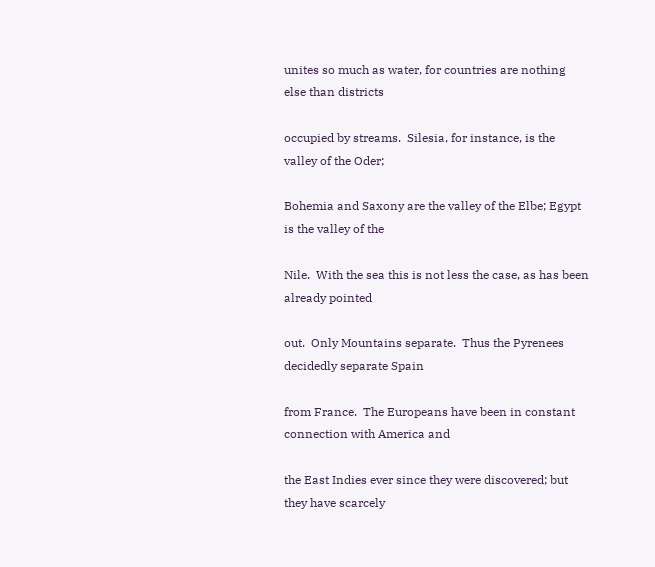unites so much as water, for countries are nothing else than districts

occupied by streams.  Silesia, for instance, is the valley of the Oder;

Bohemia and Saxony are the valley of the Elbe; Egypt is the valley of the

Nile.  With the sea this is not less the case, as has been already pointed

out.  Only Mountains separate.  Thus the Pyrenees decidedly separate Spain

from France.  The Europeans have been in constant connection with America and

the East Indies ever since they were discovered; but they have scarcely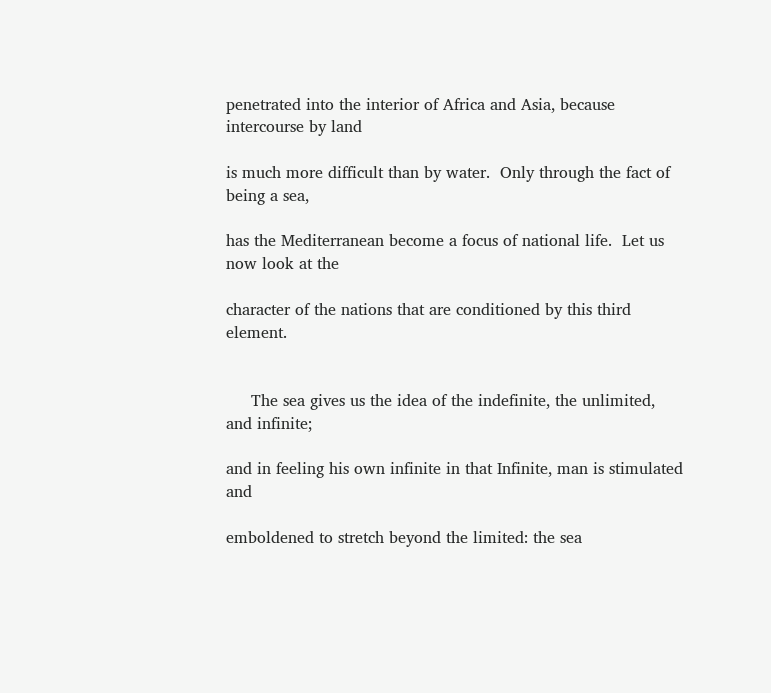penetrated into the interior of Africa and Asia, because intercourse by land

is much more difficult than by water.  Only through the fact of being a sea,

has the Mediterranean become a focus of national life.  Let us now look at the

character of the nations that are conditioned by this third element.


     The sea gives us the idea of the indefinite, the unlimited, and infinite;

and in feeling his own infinite in that Infinite, man is stimulated and

emboldened to stretch beyond the limited: the sea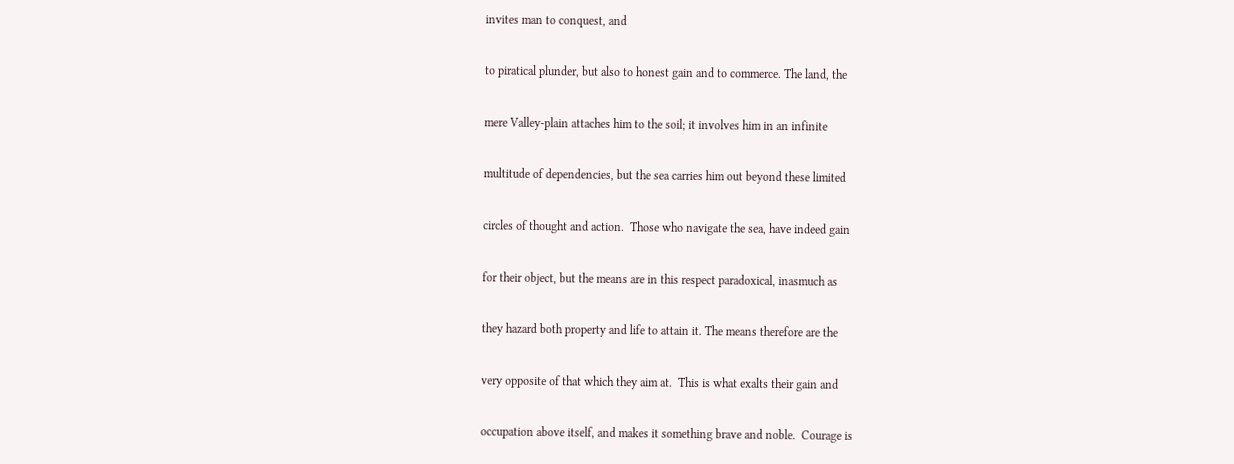invites man to conquest, and

to piratical plunder, but also to honest gain and to commerce. The land, the

mere Valley-plain attaches him to the soil; it involves him in an infinite

multitude of dependencies, but the sea carries him out beyond these limited

circles of thought and action.  Those who navigate the sea, have indeed gain

for their object, but the means are in this respect paradoxical, inasmuch as

they hazard both property and life to attain it. The means therefore are the

very opposite of that which they aim at.  This is what exalts their gain and

occupation above itself, and makes it something brave and noble.  Courage is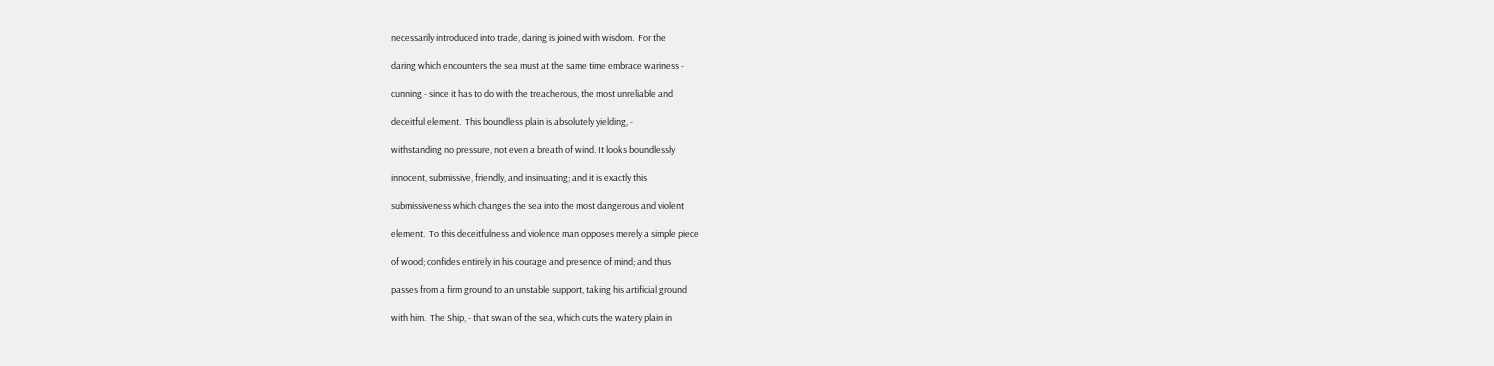necessarily introduced into trade, daring is joined with wisdom.  For the

daring which encounters the sea must at the same time embrace wariness -

cunning - since it has to do with the treacherous, the most unreliable and

deceitful element.  This boundless plain is absolutely yielding, -

withstanding no pressure, not even a breath of wind. It looks boundlessly

innocent, submissive, friendly, and insinuating; and it is exactly this

submissiveness which changes the sea into the most dangerous and violent

element.  To this deceitfulness and violence man opposes merely a simple piece

of wood; confides entirely in his courage and presence of mind; and thus

passes from a firm ground to an unstable support, taking his artificial ground

with him.  The Ship, - that swan of the sea, which cuts the watery plain in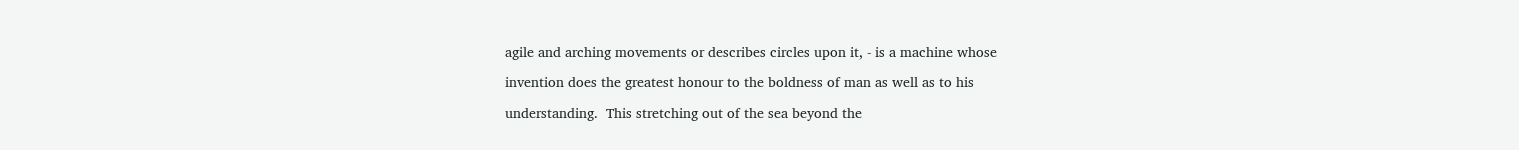agile and arching movements or describes circles upon it, - is a machine whose

invention does the greatest honour to the boldness of man as well as to his

understanding.  This stretching out of the sea beyond the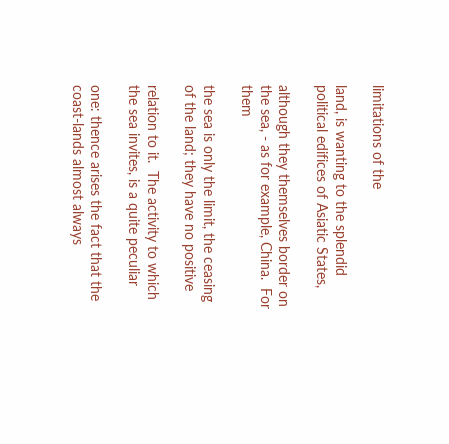limitations of the

land, is wanting to the splendid political edifices of Asiatic States,

although they themselves border on the sea, - as for example, China.  For them

the sea is only the limit, the ceasing of the land; they have no positive

relation to it.  The activity to which the sea invites, is a quite peculiar

one: thence arises the fact that the coast-lands almost always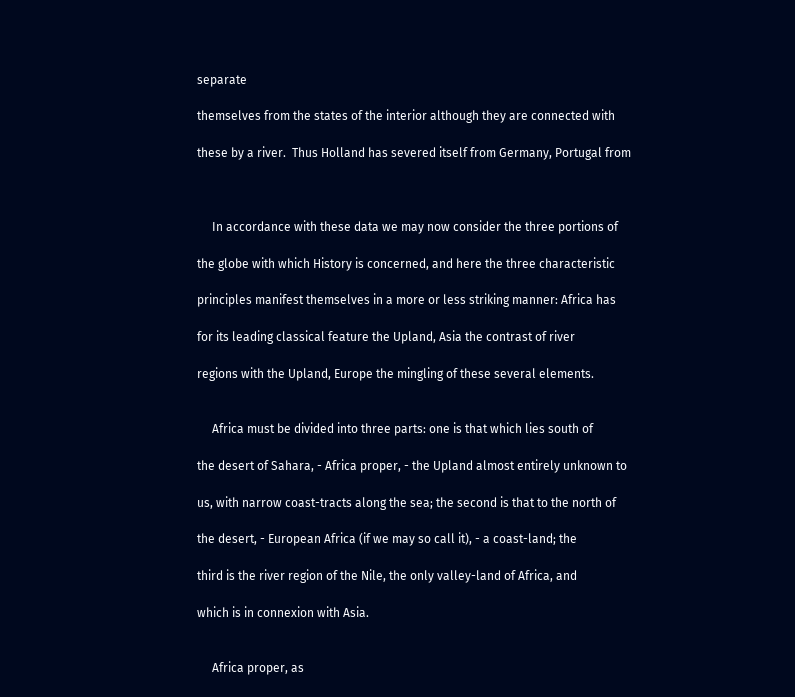separate

themselves from the states of the interior although they are connected with

these by a river.  Thus Holland has severed itself from Germany, Portugal from



     In accordance with these data we may now consider the three portions of

the globe with which History is concerned, and here the three characteristic

principles manifest themselves in a more or less striking manner: Africa has

for its leading classical feature the Upland, Asia the contrast of river

regions with the Upland, Europe the mingling of these several elements.


     Africa must be divided into three parts: one is that which lies south of

the desert of Sahara, - Africa proper, - the Upland almost entirely unknown to

us, with narrow coast-tracts along the sea; the second is that to the north of

the desert, - European Africa (if we may so call it), - a coast-land; the

third is the river region of the Nile, the only valley-land of Africa, and

which is in connexion with Asia.


     Africa proper, as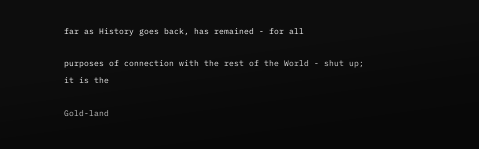far as History goes back, has remained - for all

purposes of connection with the rest of the World - shut up; it is the

Gold-land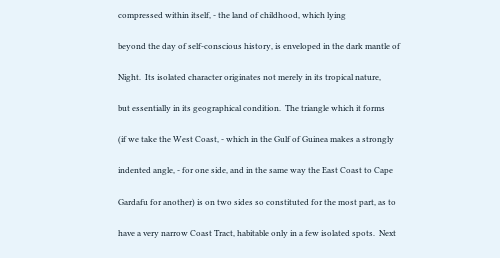compressed within itself, - the land of childhood, which lying

beyond the day of self-conscious history, is enveloped in the dark mantle of

Night.  Its isolated character originates not merely in its tropical nature,

but essentially in its geographical condition.  The triangle which it forms

(if we take the West Coast, - which in the Gulf of Guinea makes a strongly

indented angle, - for one side, and in the same way the East Coast to Cape

Gardafu for another) is on two sides so constituted for the most part, as to

have a very narrow Coast Tract, habitable only in a few isolated spots.  Next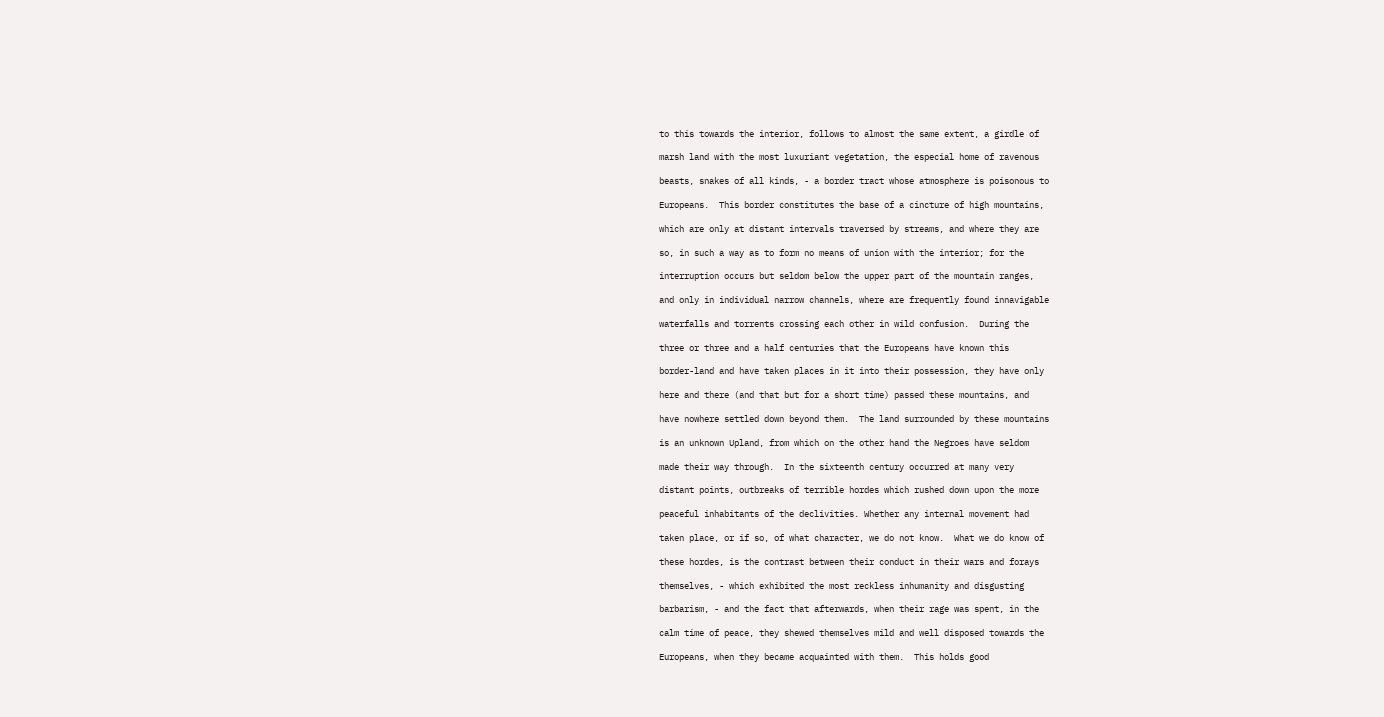to this towards the interior, follows to almost the same extent, a girdle of

marsh land with the most luxuriant vegetation, the especial home of ravenous

beasts, snakes of all kinds, - a border tract whose atmosphere is poisonous to

Europeans.  This border constitutes the base of a cincture of high mountains,

which are only at distant intervals traversed by streams, and where they are

so, in such a way as to form no means of union with the interior; for the

interruption occurs but seldom below the upper part of the mountain ranges,

and only in individual narrow channels, where are frequently found innavigable

waterfalls and torrents crossing each other in wild confusion.  During the

three or three and a half centuries that the Europeans have known this

border-land and have taken places in it into their possession, they have only

here and there (and that but for a short time) passed these mountains, and

have nowhere settled down beyond them.  The land surrounded by these mountains

is an unknown Upland, from which on the other hand the Negroes have seldom

made their way through.  In the sixteenth century occurred at many very

distant points, outbreaks of terrible hordes which rushed down upon the more

peaceful inhabitants of the declivities. Whether any internal movement had

taken place, or if so, of what character, we do not know.  What we do know of

these hordes, is the contrast between their conduct in their wars and forays

themselves, - which exhibited the most reckless inhumanity and disgusting

barbarism, - and the fact that afterwards, when their rage was spent, in the

calm time of peace, they shewed themselves mild and well disposed towards the

Europeans, when they became acquainted with them.  This holds good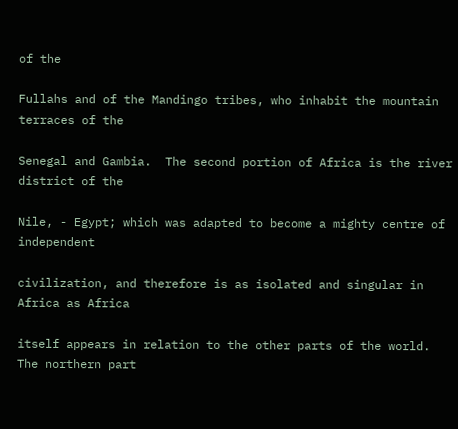of the

Fullahs and of the Mandingo tribes, who inhabit the mountain terraces of the

Senegal and Gambia.  The second portion of Africa is the river district of the

Nile, - Egypt; which was adapted to become a mighty centre of independent

civilization, and therefore is as isolated and singular in Africa as Africa

itself appears in relation to the other parts of the world.  The northern part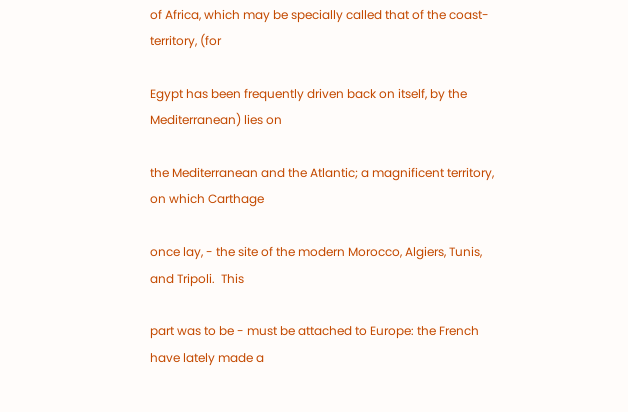of Africa, which may be specially called that of the coast-territory, (for

Egypt has been frequently driven back on itself, by the Mediterranean) lies on

the Mediterranean and the Atlantic; a magnificent territory, on which Carthage

once lay, - the site of the modern Morocco, Algiers, Tunis, and Tripoli.  This

part was to be - must be attached to Europe: the French have lately made a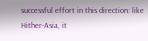successful effort in this direction: like Hither-Asia, it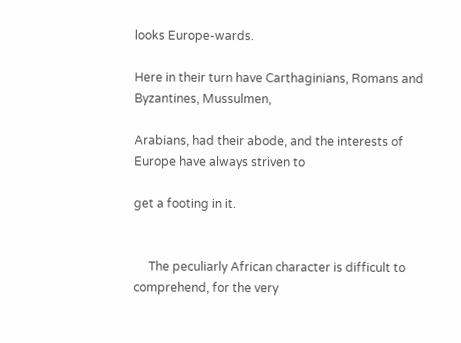looks Europe-wards.

Here in their turn have Carthaginians, Romans and Byzantines, Mussulmen,

Arabians, had their abode, and the interests of Europe have always striven to

get a footing in it.


     The peculiarly African character is difficult to comprehend, for the very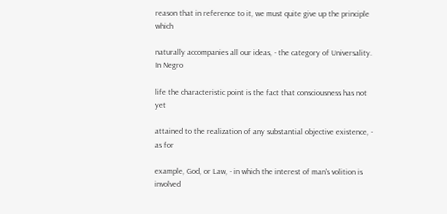reason that in reference to it, we must quite give up the principle which

naturally accompanies all our ideas, - the category of Universality. In Negro

life the characteristic point is the fact that consciousness has not yet

attained to the realization of any substantial objective existence, - as for

example, God, or Law, - in which the interest of man's volition is involved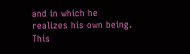and in which he realizes his own being.  This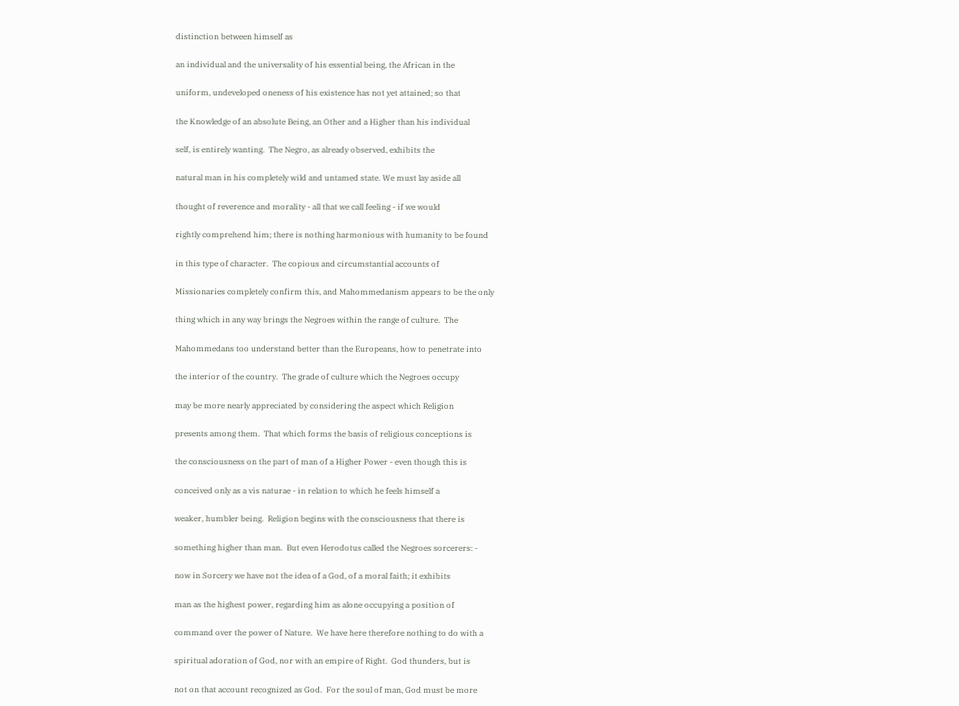distinction between himself as

an individual and the universality of his essential being, the African in the

uniform, undeveloped oneness of his existence has not yet attained; so that

the Knowledge of an absolute Being, an Other and a Higher than his individual

self, is entirely wanting.  The Negro, as already observed, exhibits the

natural man in his completely wild and untamed state. We must lay aside all

thought of reverence and morality - all that we call feeling - if we would

rightly comprehend him; there is nothing harmonious with humanity to be found

in this type of character.  The copious and circumstantial accounts of

Missionaries completely confirm this, and Mahommedanism appears to be the only

thing which in any way brings the Negroes within the range of culture.  The

Mahommedans too understand better than the Europeans, how to penetrate into

the interior of the country.  The grade of culture which the Negroes occupy

may be more nearly appreciated by considering the aspect which Religion

presents among them.  That which forms the basis of religious conceptions is

the consciousness on the part of man of a Higher Power - even though this is

conceived only as a vis naturae - in relation to which he feels himself a

weaker, humbler being.  Religion begins with the consciousness that there is

something higher than man.  But even Herodotus called the Negroes sorcerers: -

now in Sorcery we have not the idea of a God, of a moral faith; it exhibits

man as the highest power, regarding him as alone occupying a position of

command over the power of Nature.  We have here therefore nothing to do with a

spiritual adoration of God, nor with an empire of Right.  God thunders, but is

not on that account recognized as God.  For the soul of man, God must be more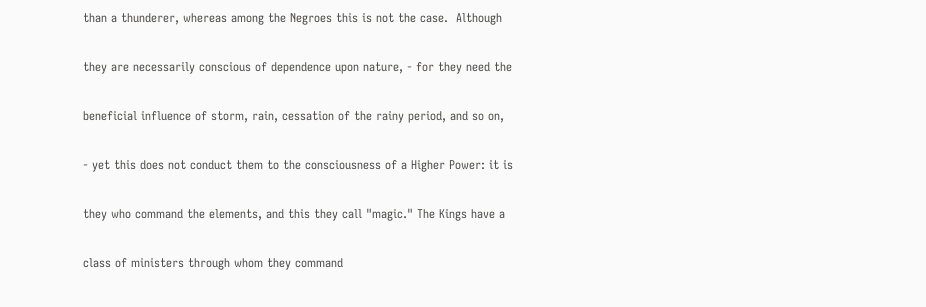than a thunderer, whereas among the Negroes this is not the case.  Although

they are necessarily conscious of dependence upon nature, - for they need the

beneficial influence of storm, rain, cessation of the rainy period, and so on,

- yet this does not conduct them to the consciousness of a Higher Power: it is

they who command the elements, and this they call "magic." The Kings have a

class of ministers through whom they command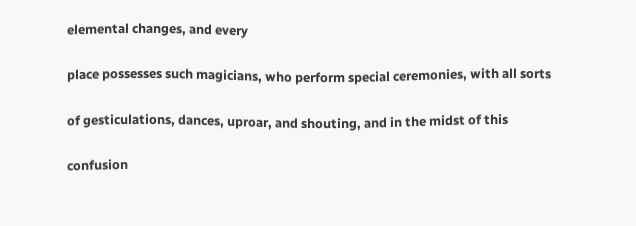elemental changes, and every

place possesses such magicians, who perform special ceremonies, with all sorts

of gesticulations, dances, uproar, and shouting, and in the midst of this

confusion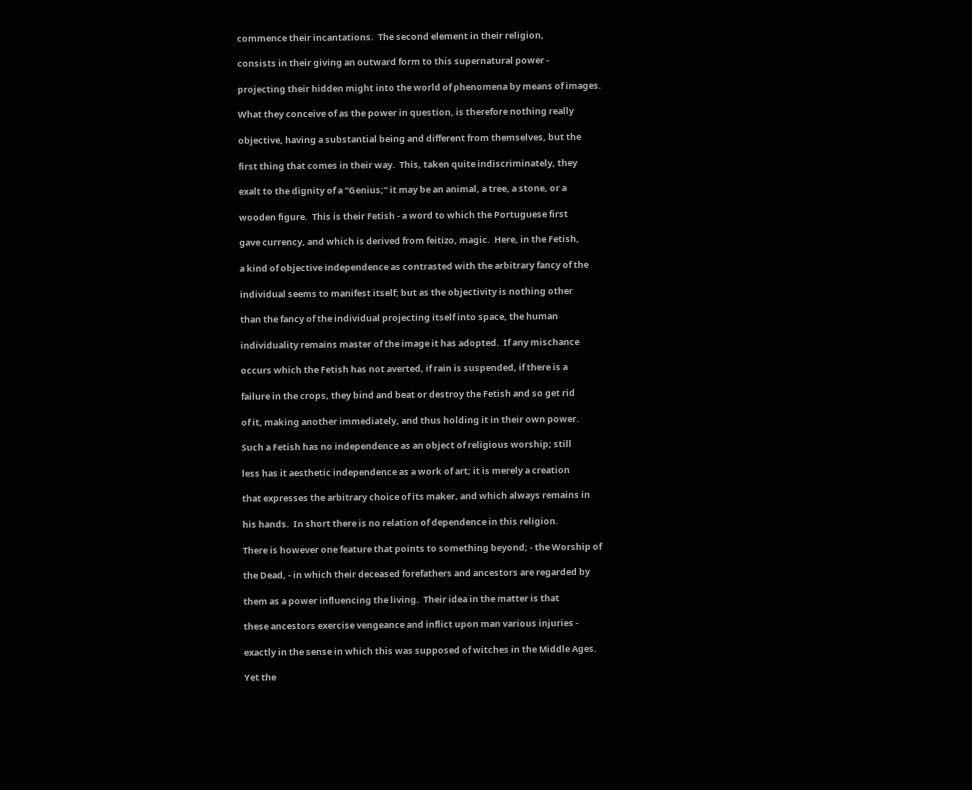commence their incantations.  The second element in their religion,

consists in their giving an outward form to this supernatural power -

projecting their hidden might into the world of phenomena by means of images.

What they conceive of as the power in question, is therefore nothing really

objective, having a substantial being and different from themselves, but the

first thing that comes in their way.  This, taken quite indiscriminately, they

exalt to the dignity of a "Genius;" it may be an animal, a tree, a stone, or a

wooden figure.  This is their Fetish - a word to which the Portuguese first

gave currency, and which is derived from feitizo, magic.  Here, in the Fetish,

a kind of objective independence as contrasted with the arbitrary fancy of the

individual seems to manifest itself; but as the objectivity is nothing other

than the fancy of the individual projecting itself into space, the human

individuality remains master of the image it has adopted.  If any mischance

occurs which the Fetish has not averted, if rain is suspended, if there is a

failure in the crops, they bind and beat or destroy the Fetish and so get rid

of it, making another immediately, and thus holding it in their own power.

Such a Fetish has no independence as an object of religious worship; still

less has it aesthetic independence as a work of art; it is merely a creation

that expresses the arbitrary choice of its maker, and which always remains in

his hands.  In short there is no relation of dependence in this religion.

There is however one feature that points to something beyond; - the Worship of

the Dead, - in which their deceased forefathers and ancestors are regarded by

them as a power influencing the living.  Their idea in the matter is that

these ancestors exercise vengeance and inflict upon man various injuries -

exactly in the sense in which this was supposed of witches in the Middle Ages.

Yet the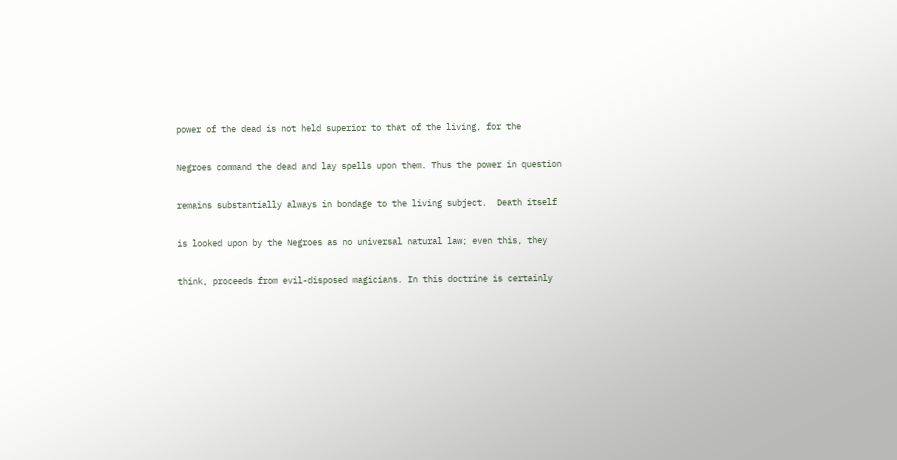power of the dead is not held superior to that of the living, for the

Negroes command the dead and lay spells upon them. Thus the power in question

remains substantially always in bondage to the living subject.  Death itself

is looked upon by the Negroes as no universal natural law; even this, they

think, proceeds from evil-disposed magicians. In this doctrine is certainly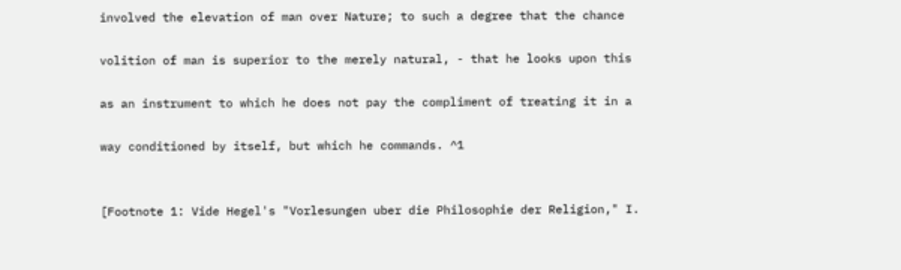involved the elevation of man over Nature; to such a degree that the chance

volition of man is superior to the merely natural, - that he looks upon this

as an instrument to which he does not pay the compliment of treating it in a

way conditioned by itself, but which he commands. ^1


[Footnote 1: Vide Hegel's "Vorlesungen uber die Philosophie der Religion," I.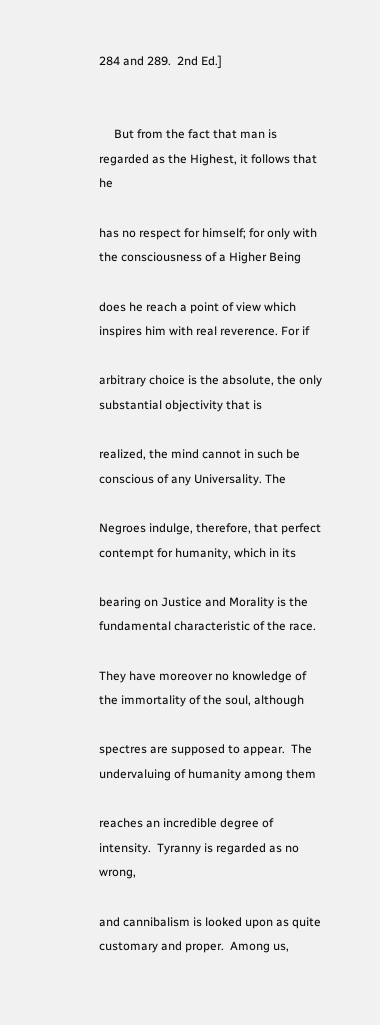284 and 289.  2nd Ed.]


     But from the fact that man is regarded as the Highest, it follows that he

has no respect for himself; for only with the consciousness of a Higher Being

does he reach a point of view which inspires him with real reverence. For if

arbitrary choice is the absolute, the only substantial objectivity that is

realized, the mind cannot in such be conscious of any Universality. The

Negroes indulge, therefore, that perfect contempt for humanity, which in its

bearing on Justice and Morality is the fundamental characteristic of the race.

They have moreover no knowledge of the immortality of the soul, although

spectres are supposed to appear.  The undervaluing of humanity among them

reaches an incredible degree of intensity.  Tyranny is regarded as no wrong,

and cannibalism is looked upon as quite customary and proper.  Among us,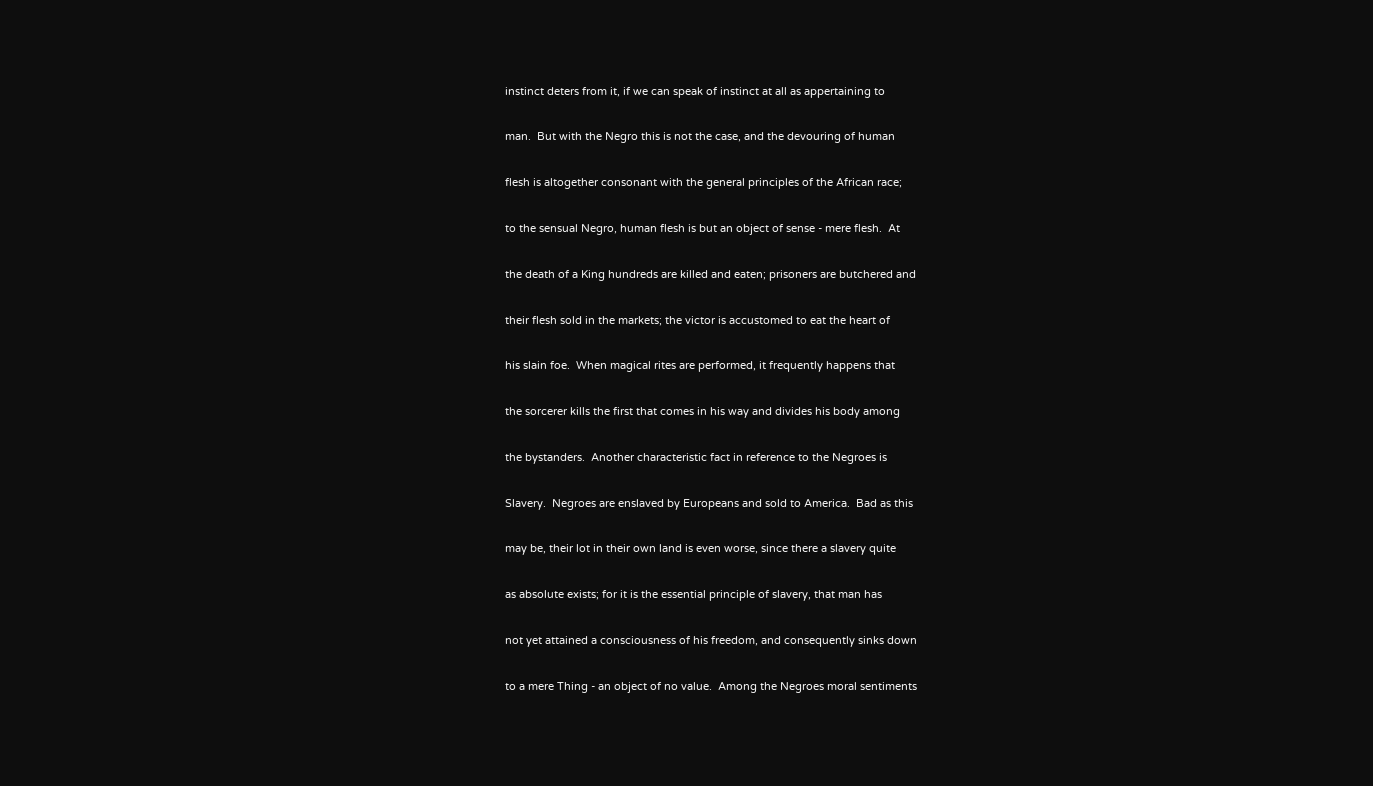instinct deters from it, if we can speak of instinct at all as appertaining to

man.  But with the Negro this is not the case, and the devouring of human

flesh is altogether consonant with the general principles of the African race;

to the sensual Negro, human flesh is but an object of sense - mere flesh.  At

the death of a King hundreds are killed and eaten; prisoners are butchered and

their flesh sold in the markets; the victor is accustomed to eat the heart of

his slain foe.  When magical rites are performed, it frequently happens that

the sorcerer kills the first that comes in his way and divides his body among

the bystanders.  Another characteristic fact in reference to the Negroes is

Slavery.  Negroes are enslaved by Europeans and sold to America.  Bad as this

may be, their lot in their own land is even worse, since there a slavery quite

as absolute exists; for it is the essential principle of slavery, that man has

not yet attained a consciousness of his freedom, and consequently sinks down

to a mere Thing - an object of no value.  Among the Negroes moral sentiments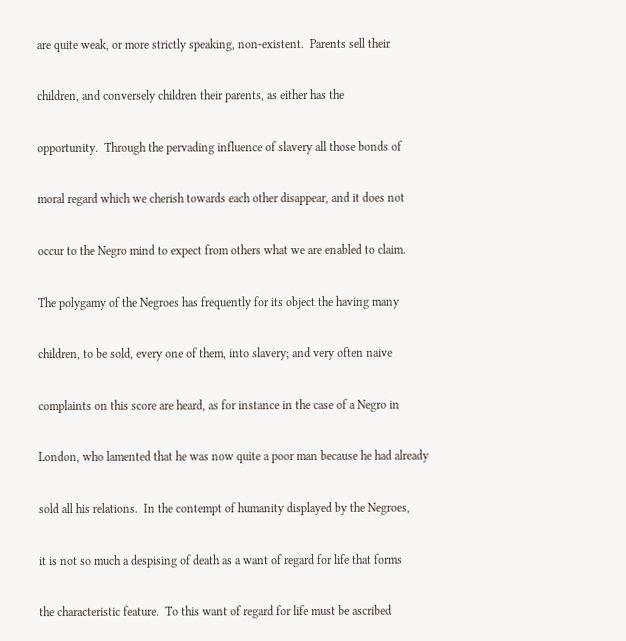are quite weak, or more strictly speaking, non-existent.  Parents sell their

children, and conversely children their parents, as either has the

opportunity.  Through the pervading influence of slavery all those bonds of

moral regard which we cherish towards each other disappear, and it does not

occur to the Negro mind to expect from others what we are enabled to claim.

The polygamy of the Negroes has frequently for its object the having many

children, to be sold, every one of them, into slavery; and very often naive

complaints on this score are heard, as for instance in the case of a Negro in

London, who lamented that he was now quite a poor man because he had already

sold all his relations.  In the contempt of humanity displayed by the Negroes,

it is not so much a despising of death as a want of regard for life that forms

the characteristic feature.  To this want of regard for life must be ascribed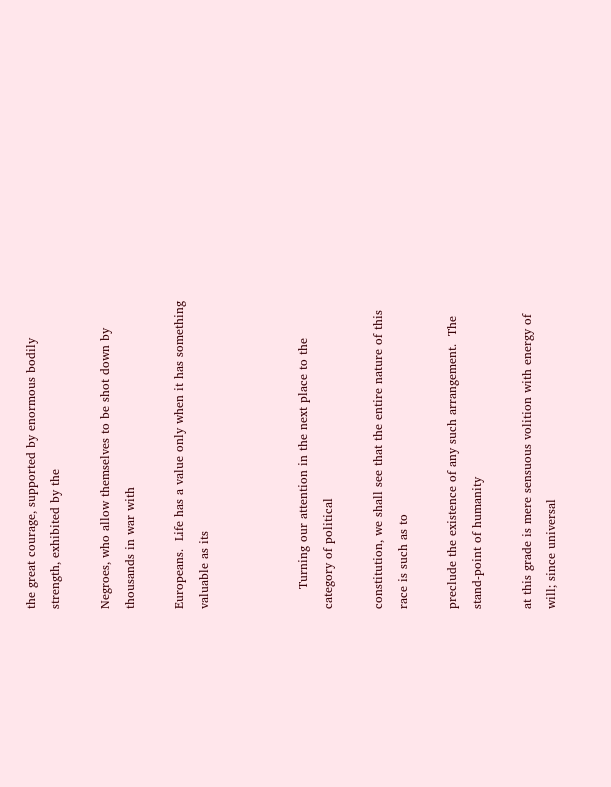the great courage, supported by enormous bodily strength, exhibited by the

Negroes, who allow themselves to be shot down by thousands in war with

Europeans.  Life has a value only when it has something valuable as its



     Turning our attention in the next place to the category of political

constitution, we shall see that the entire nature of this race is such as to

preclude the existence of any such arrangement.  The stand-point of humanity

at this grade is mere sensuous volition with energy of will; since universal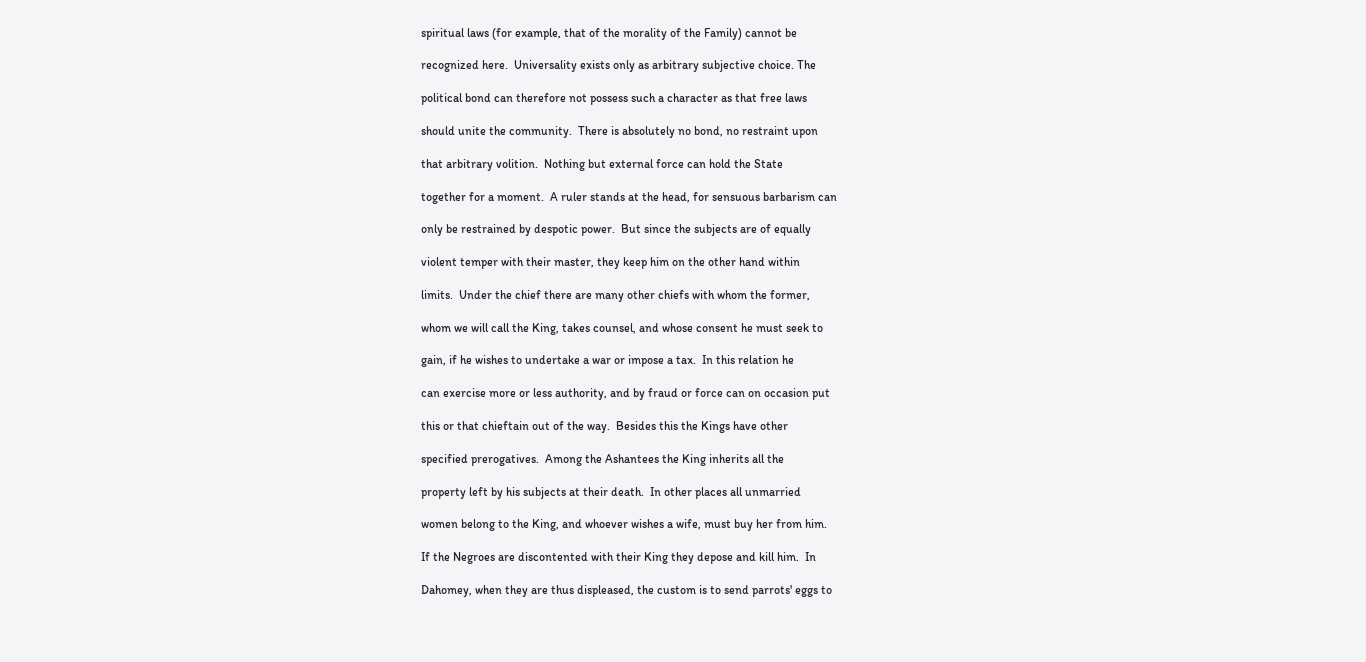spiritual laws (for example, that of the morality of the Family) cannot be

recognized here.  Universality exists only as arbitrary subjective choice. The

political bond can therefore not possess such a character as that free laws

should unite the community.  There is absolutely no bond, no restraint upon

that arbitrary volition.  Nothing but external force can hold the State

together for a moment.  A ruler stands at the head, for sensuous barbarism can

only be restrained by despotic power.  But since the subjects are of equally

violent temper with their master, they keep him on the other hand within

limits.  Under the chief there are many other chiefs with whom the former,

whom we will call the King, takes counsel, and whose consent he must seek to

gain, if he wishes to undertake a war or impose a tax.  In this relation he

can exercise more or less authority, and by fraud or force can on occasion put

this or that chieftain out of the way.  Besides this the Kings have other

specified prerogatives.  Among the Ashantees the King inherits all the

property left by his subjects at their death.  In other places all unmarried

women belong to the King, and whoever wishes a wife, must buy her from him.

If the Negroes are discontented with their King they depose and kill him.  In

Dahomey, when they are thus displeased, the custom is to send parrots' eggs to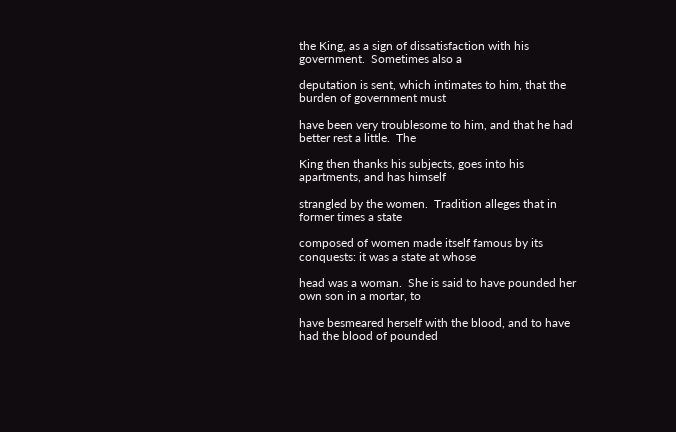the King, as a sign of dissatisfaction with his government.  Sometimes also a

deputation is sent, which intimates to him, that the burden of government must

have been very troublesome to him, and that he had better rest a little.  The

King then thanks his subjects, goes into his apartments, and has himself

strangled by the women.  Tradition alleges that in former times a state

composed of women made itself famous by its conquests: it was a state at whose

head was a woman.  She is said to have pounded her own son in a mortar, to

have besmeared herself with the blood, and to have had the blood of pounded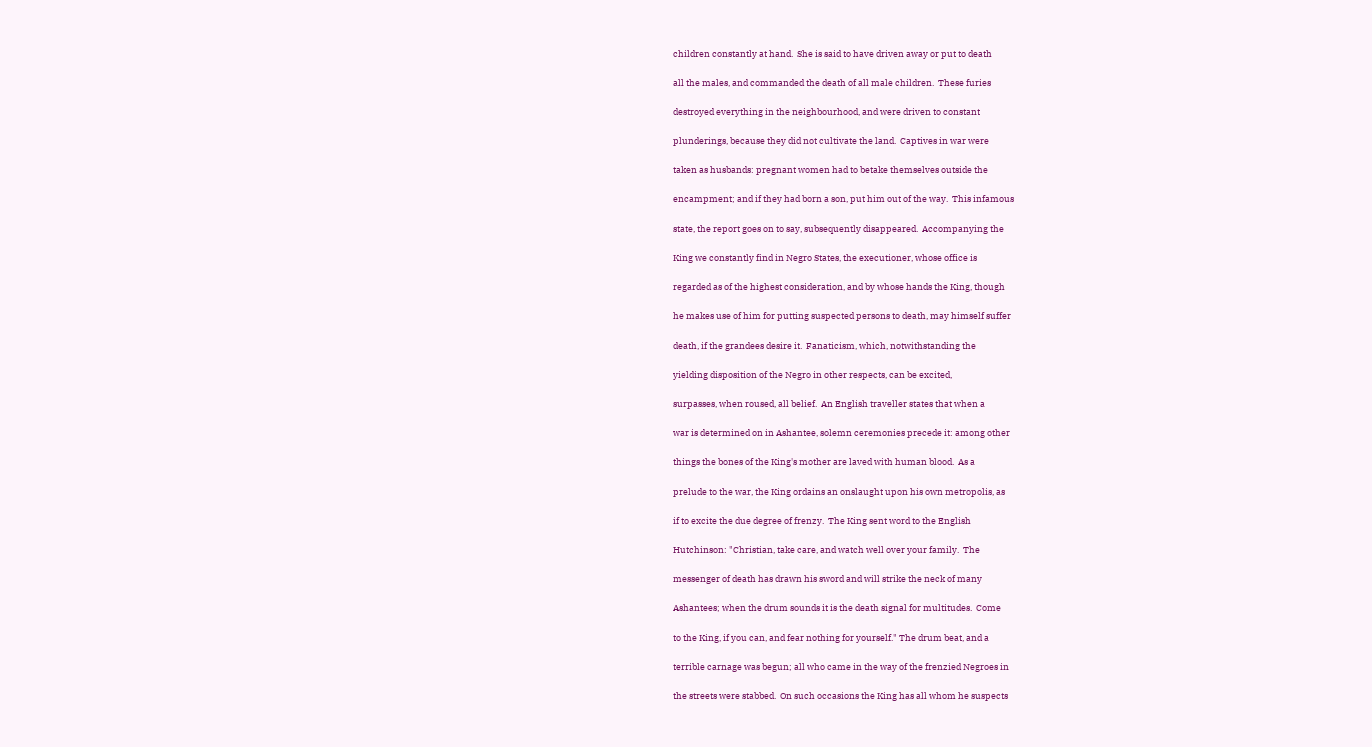children constantly at hand.  She is said to have driven away or put to death

all the males, and commanded the death of all male children.  These furies

destroyed everything in the neighbourhood, and were driven to constant

plunderings, because they did not cultivate the land.  Captives in war were

taken as husbands: pregnant women had to betake themselves outside the

encampment; and if they had born a son, put him out of the way.  This infamous

state, the report goes on to say, subsequently disappeared.  Accompanying the

King we constantly find in Negro States, the executioner, whose office is

regarded as of the highest consideration, and by whose hands the King, though

he makes use of him for putting suspected persons to death, may himself suffer

death, if the grandees desire it.  Fanaticism, which, notwithstanding the

yielding disposition of the Negro in other respects, can be excited,

surpasses, when roused, all belief.  An English traveller states that when a

war is determined on in Ashantee, solemn ceremonies precede it: among other

things the bones of the King's mother are laved with human blood.  As a

prelude to the war, the King ordains an onslaught upon his own metropolis, as

if to excite the due degree of frenzy.  The King sent word to the English

Hutchinson: "Christian, take care, and watch well over your family.  The

messenger of death has drawn his sword and will strike the neck of many

Ashantees; when the drum sounds it is the death signal for multitudes.  Come

to the King, if you can, and fear nothing for yourself." The drum beat, and a

terrible carnage was begun; all who came in the way of the frenzied Negroes in

the streets were stabbed.  On such occasions the King has all whom he suspects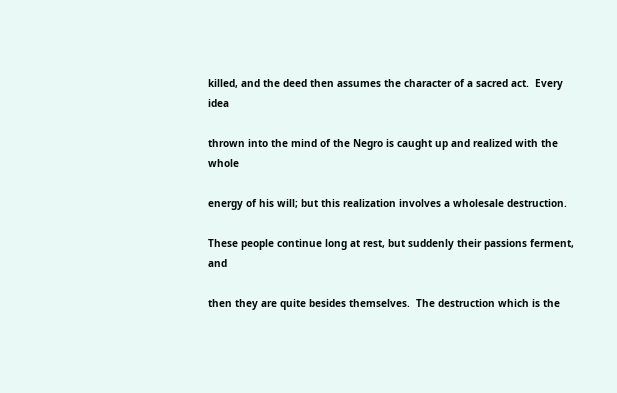killed, and the deed then assumes the character of a sacred act.  Every idea

thrown into the mind of the Negro is caught up and realized with the whole

energy of his will; but this realization involves a wholesale destruction.

These people continue long at rest, but suddenly their passions ferment, and

then they are quite besides themselves.  The destruction which is the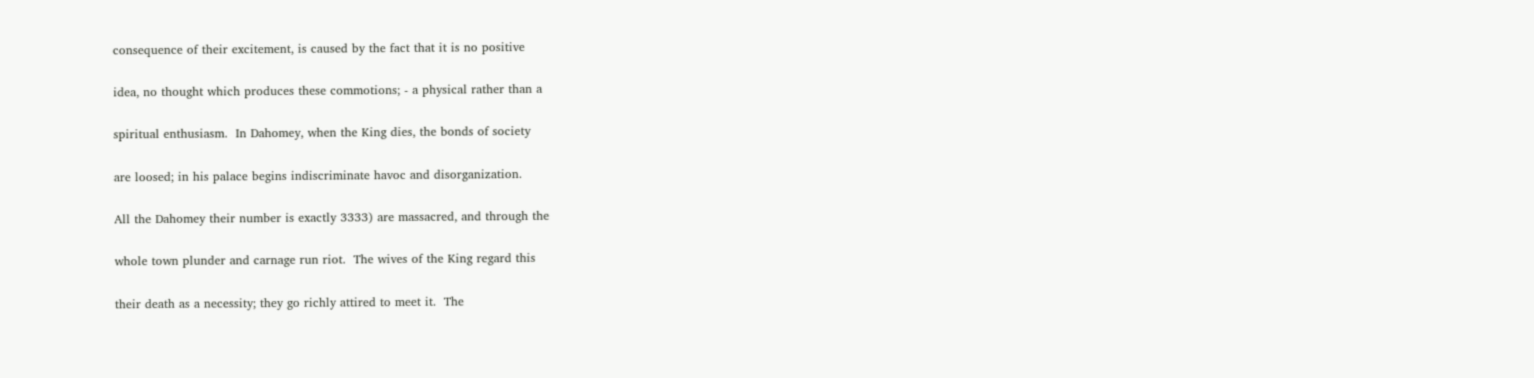consequence of their excitement, is caused by the fact that it is no positive

idea, no thought which produces these commotions; - a physical rather than a

spiritual enthusiasm.  In Dahomey, when the King dies, the bonds of society

are loosed; in his palace begins indiscriminate havoc and disorganization.

All the Dahomey their number is exactly 3333) are massacred, and through the

whole town plunder and carnage run riot.  The wives of the King regard this

their death as a necessity; they go richly attired to meet it.  The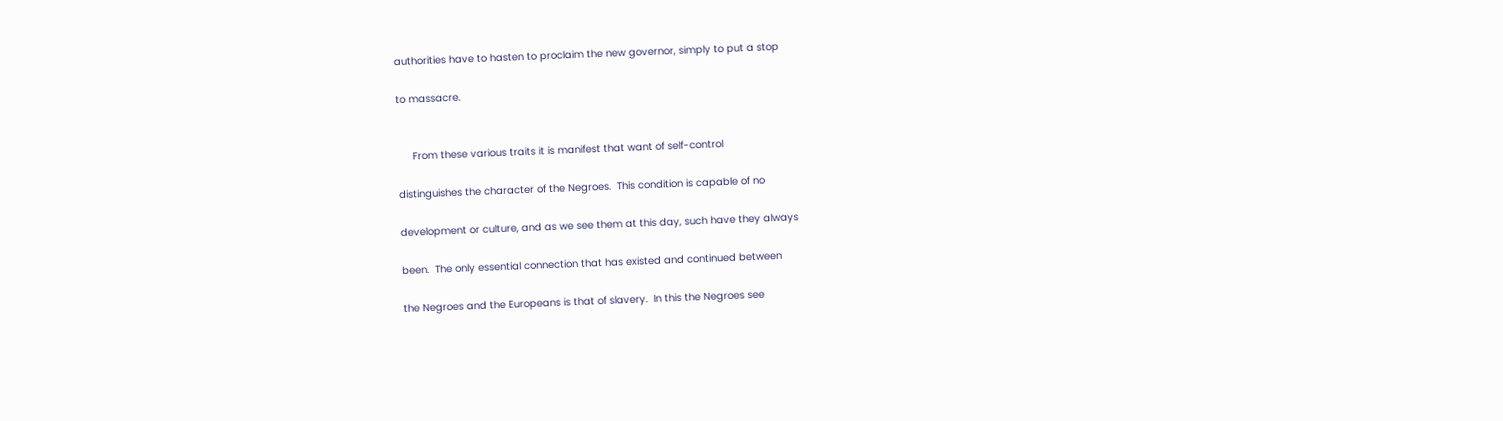authorities have to hasten to proclaim the new governor, simply to put a stop

to massacre.


     From these various traits it is manifest that want of self-control

distinguishes the character of the Negroes.  This condition is capable of no

development or culture, and as we see them at this day, such have they always

been.  The only essential connection that has existed and continued between

the Negroes and the Europeans is that of slavery.  In this the Negroes see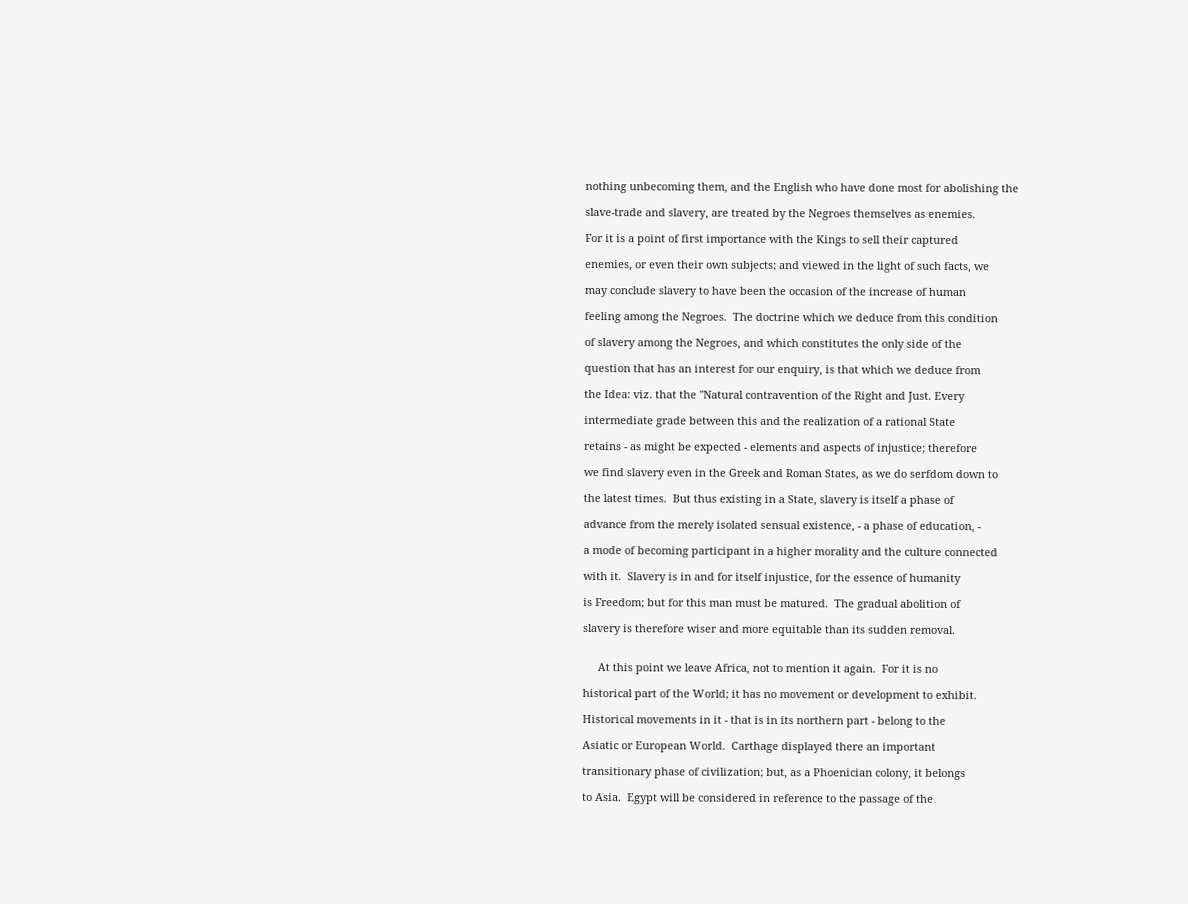nothing unbecoming them, and the English who have done most for abolishing the

slave-trade and slavery, are treated by the Negroes themselves as enemies.

For it is a point of first importance with the Kings to sell their captured

enemies, or even their own subjects; and viewed in the light of such facts, we

may conclude slavery to have been the occasion of the increase of human

feeling among the Negroes.  The doctrine which we deduce from this condition

of slavery among the Negroes, and which constitutes the only side of the

question that has an interest for our enquiry, is that which we deduce from

the Idea: viz. that the "Natural contravention of the Right and Just. Every

intermediate grade between this and the realization of a rational State

retains - as might be expected - elements and aspects of injustice; therefore

we find slavery even in the Greek and Roman States, as we do serfdom down to

the latest times.  But thus existing in a State, slavery is itself a phase of

advance from the merely isolated sensual existence, - a phase of education, -

a mode of becoming participant in a higher morality and the culture connected

with it.  Slavery is in and for itself injustice, for the essence of humanity

is Freedom; but for this man must be matured.  The gradual abolition of

slavery is therefore wiser and more equitable than its sudden removal.


     At this point we leave Africa, not to mention it again.  For it is no

historical part of the World; it has no movement or development to exhibit.

Historical movements in it - that is in its northern part - belong to the

Asiatic or European World.  Carthage displayed there an important

transitionary phase of civilization; but, as a Phoenician colony, it belongs

to Asia.  Egypt will be considered in reference to the passage of the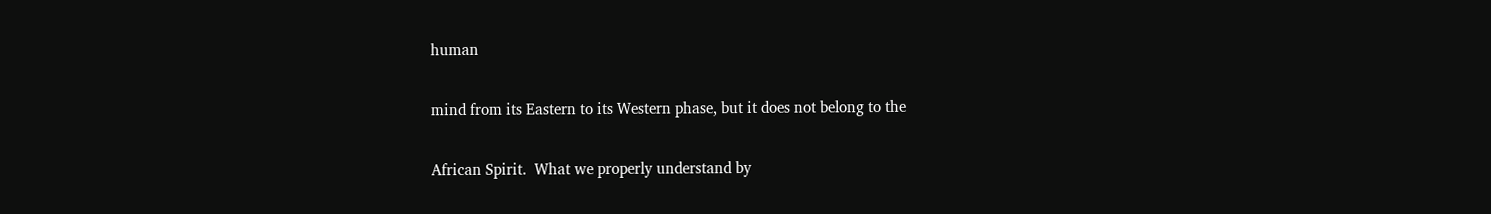human

mind from its Eastern to its Western phase, but it does not belong to the

African Spirit.  What we properly understand by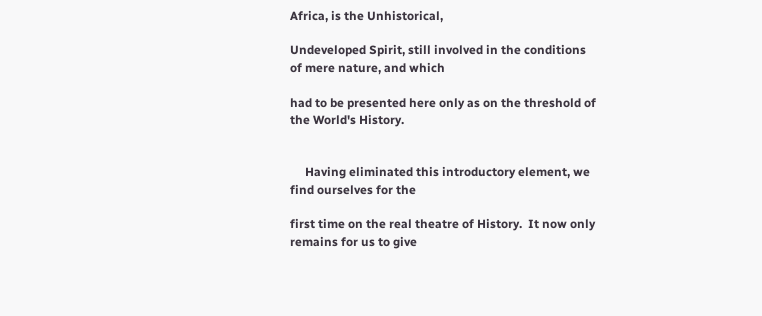Africa, is the Unhistorical,

Undeveloped Spirit, still involved in the conditions of mere nature, and which

had to be presented here only as on the threshold of the World's History.


     Having eliminated this introductory element, we find ourselves for the

first time on the real theatre of History.  It now only remains for us to give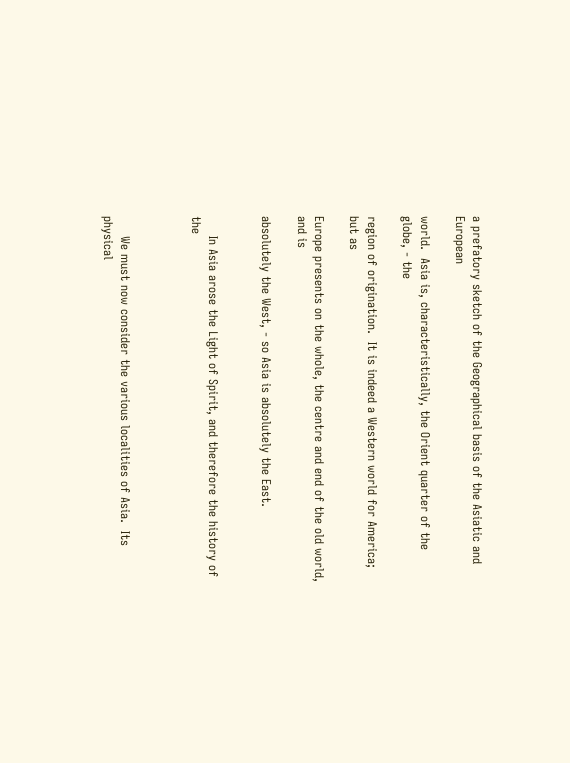a prefatory sketch of the Geographical basis of the Asiatic and European

world.  Asia is, characteristically, the Orient quarter of the globe, - the

region of origination.  It is indeed a Western world for America; but as

Europe presents on the whole, the centre and end of the old world, and is

absolutely the West, - so Asia is absolutely the East.


     In Asia arose the Light of Spirit, and therefore the history of the



     We must now consider the various localities of Asia.  Its physical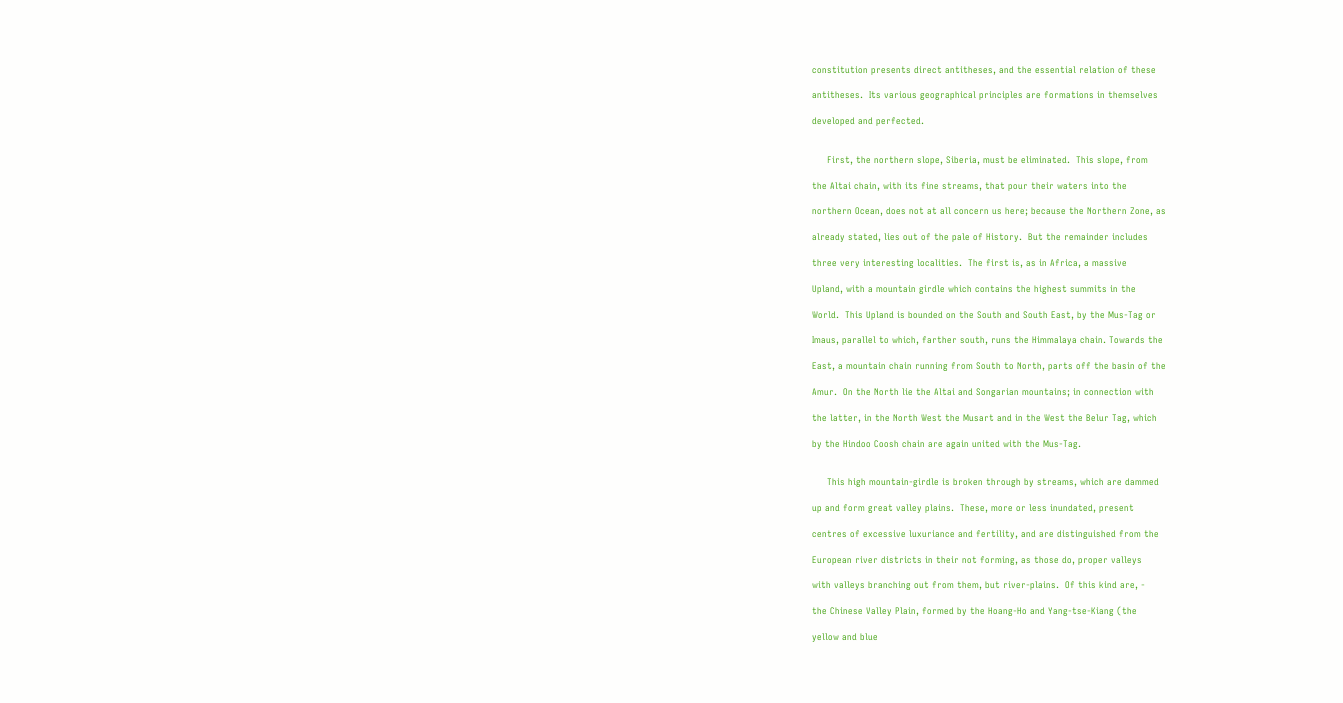constitution presents direct antitheses, and the essential relation of these

antitheses.  Its various geographical principles are formations in themselves

developed and perfected.


     First, the northern slope, Siberia, must be eliminated.  This slope, from

the Altai chain, with its fine streams, that pour their waters into the

northern Ocean, does not at all concern us here; because the Northern Zone, as

already stated, lies out of the pale of History.  But the remainder includes

three very interesting localities.  The first is, as in Africa, a massive

Upland, with a mountain girdle which contains the highest summits in the

World.  This Upland is bounded on the South and South East, by the Mus-Tag or

Imaus, parallel to which, farther south, runs the Himmalaya chain. Towards the

East, a mountain chain running from South to North, parts off the basin of the

Amur.  On the North lie the Altai and Songarian mountains; in connection with

the latter, in the North West the Musart and in the West the Belur Tag, which

by the Hindoo Coosh chain are again united with the Mus-Tag.


     This high mountain-girdle is broken through by streams, which are dammed

up and form great valley plains.  These, more or less inundated, present

centres of excessive luxuriance and fertility, and are distinguished from the

European river districts in their not forming, as those do, proper valleys

with valleys branching out from them, but river-plains.  Of this kind are, -

the Chinese Valley Plain, formed by the Hoang-Ho and Yang-tse-Kiang (the

yellow and blue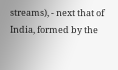streams), - next that of India, formed by the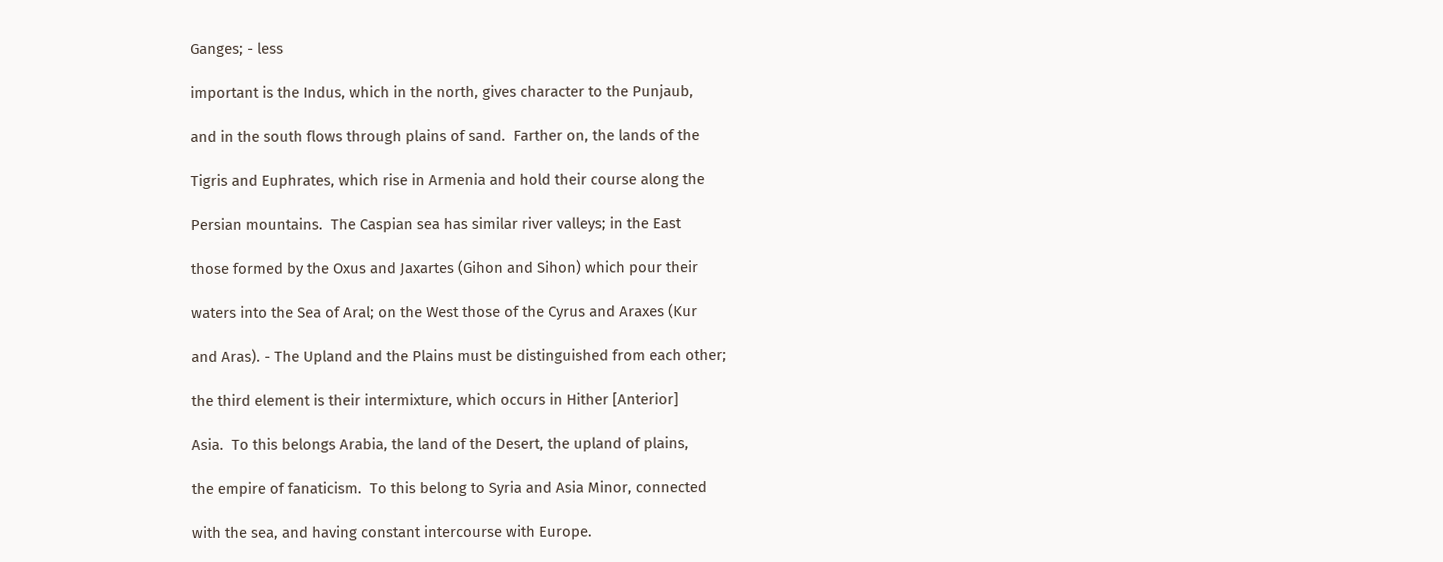Ganges; - less

important is the Indus, which in the north, gives character to the Punjaub,

and in the south flows through plains of sand.  Farther on, the lands of the

Tigris and Euphrates, which rise in Armenia and hold their course along the

Persian mountains.  The Caspian sea has similar river valleys; in the East

those formed by the Oxus and Jaxartes (Gihon and Sihon) which pour their

waters into the Sea of Aral; on the West those of the Cyrus and Araxes (Kur

and Aras). - The Upland and the Plains must be distinguished from each other;

the third element is their intermixture, which occurs in Hither [Anterior]

Asia.  To this belongs Arabia, the land of the Desert, the upland of plains,

the empire of fanaticism.  To this belong to Syria and Asia Minor, connected

with the sea, and having constant intercourse with Europe.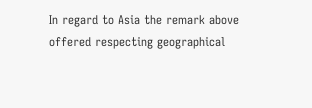In regard to Asia the remark above offered respecting geographical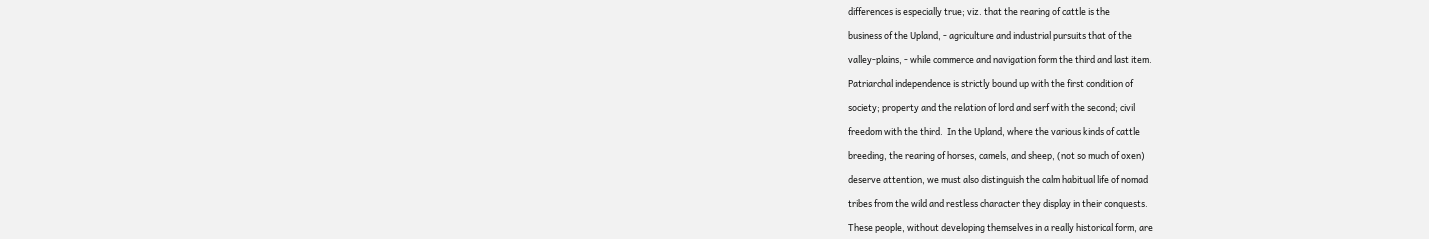differences is especially true; viz. that the rearing of cattle is the

business of the Upland, - agriculture and industrial pursuits that of the

valley-plains, - while commerce and navigation form the third and last item.

Patriarchal independence is strictly bound up with the first condition of

society; property and the relation of lord and serf with the second; civil

freedom with the third.  In the Upland, where the various kinds of cattle

breeding, the rearing of horses, camels, and sheep, (not so much of oxen)

deserve attention, we must also distinguish the calm habitual life of nomad

tribes from the wild and restless character they display in their conquests.

These people, without developing themselves in a really historical form, are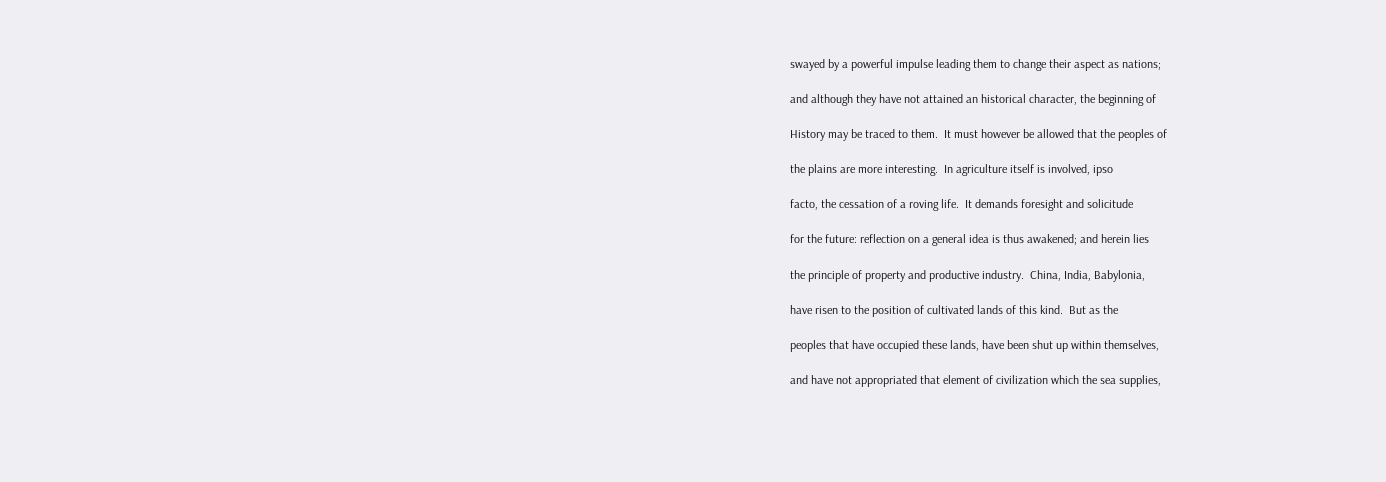swayed by a powerful impulse leading them to change their aspect as nations;

and although they have not attained an historical character, the beginning of

History may be traced to them.  It must however be allowed that the peoples of

the plains are more interesting.  In agriculture itself is involved, ipso

facto, the cessation of a roving life.  It demands foresight and solicitude

for the future: reflection on a general idea is thus awakened; and herein lies

the principle of property and productive industry.  China, India, Babylonia,

have risen to the position of cultivated lands of this kind.  But as the

peoples that have occupied these lands, have been shut up within themselves,

and have not appropriated that element of civilization which the sea supplies,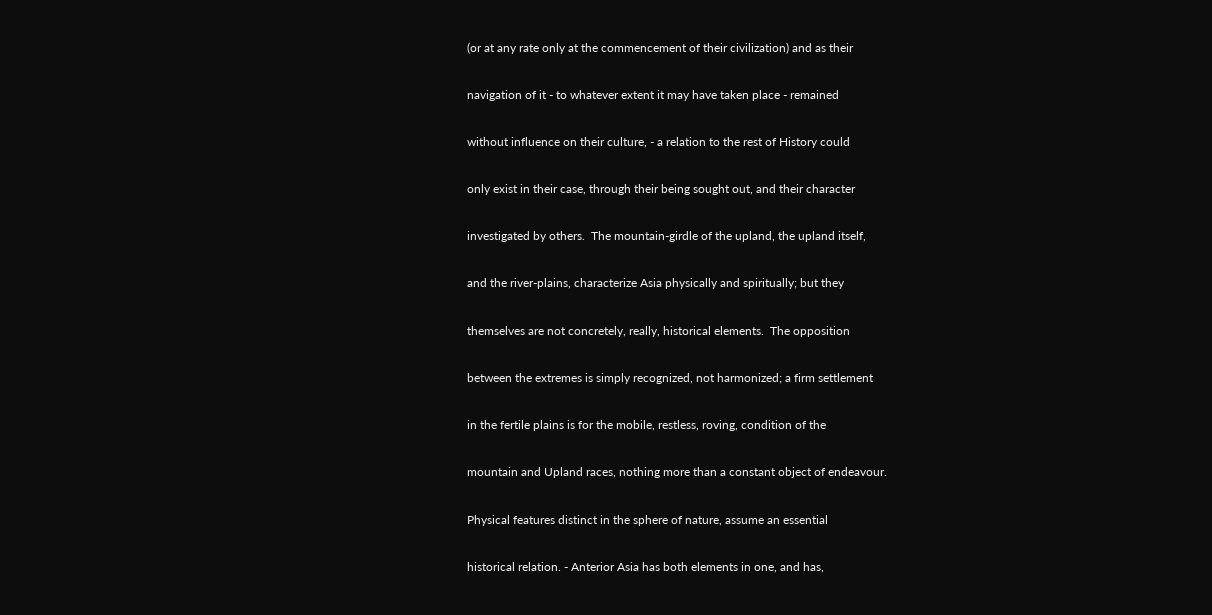(or at any rate only at the commencement of their civilization) and as their

navigation of it - to whatever extent it may have taken place - remained

without influence on their culture, - a relation to the rest of History could

only exist in their case, through their being sought out, and their character

investigated by others.  The mountain-girdle of the upland, the upland itself,

and the river-plains, characterize Asia physically and spiritually; but they

themselves are not concretely, really, historical elements.  The opposition

between the extremes is simply recognized, not harmonized; a firm settlement

in the fertile plains is for the mobile, restless, roving, condition of the

mountain and Upland races, nothing more than a constant object of endeavour.

Physical features distinct in the sphere of nature, assume an essential

historical relation. - Anterior Asia has both elements in one, and has,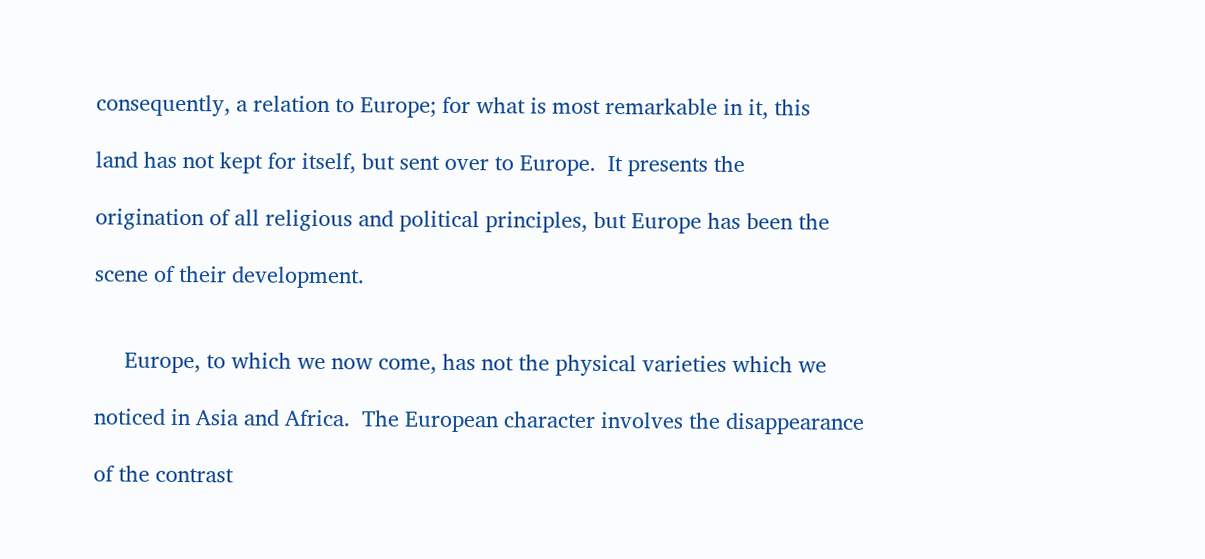consequently, a relation to Europe; for what is most remarkable in it, this

land has not kept for itself, but sent over to Europe.  It presents the

origination of all religious and political principles, but Europe has been the

scene of their development.


     Europe, to which we now come, has not the physical varieties which we

noticed in Asia and Africa.  The European character involves the disappearance

of the contrast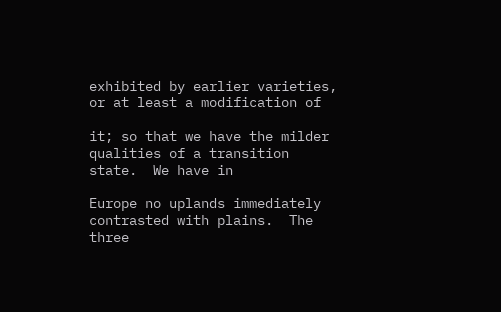exhibited by earlier varieties, or at least a modification of

it; so that we have the milder qualities of a transition state.  We have in

Europe no uplands immediately contrasted with plains.  The three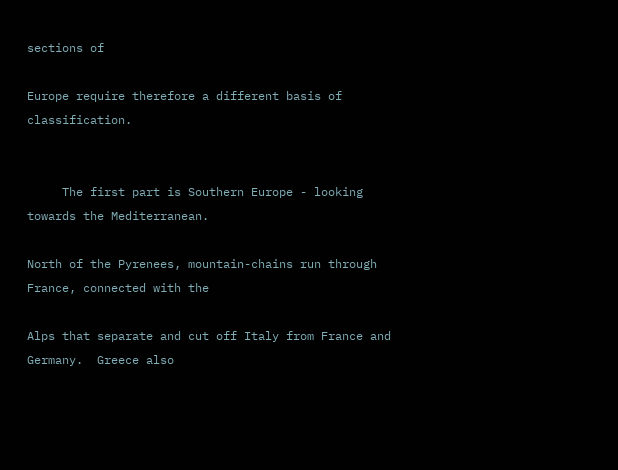sections of

Europe require therefore a different basis of classification.


     The first part is Southern Europe - looking towards the Mediterranean.

North of the Pyrenees, mountain-chains run through France, connected with the

Alps that separate and cut off Italy from France and Germany.  Greece also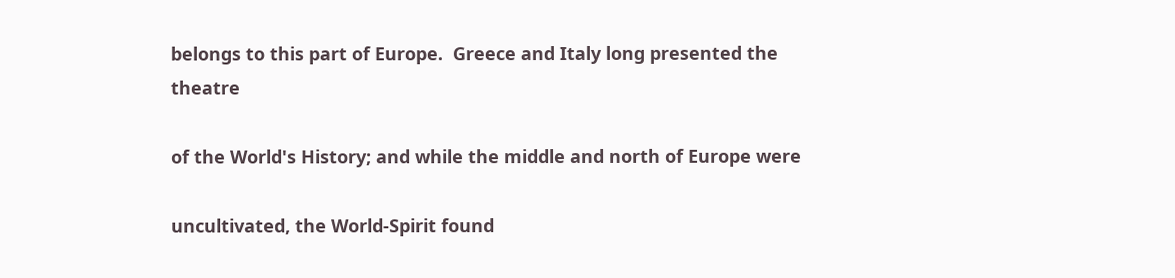belongs to this part of Europe.  Greece and Italy long presented the theatre

of the World's History; and while the middle and north of Europe were

uncultivated, the World-Spirit found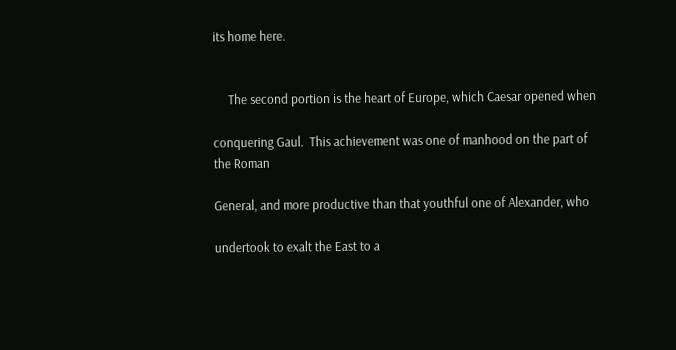its home here.


     The second portion is the heart of Europe, which Caesar opened when

conquering Gaul.  This achievement was one of manhood on the part of the Roman

General, and more productive than that youthful one of Alexander, who

undertook to exalt the East to a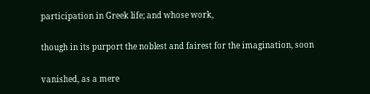participation in Greek life; and whose work,

though in its purport the noblest and fairest for the imagination, soon

vanished, as a mere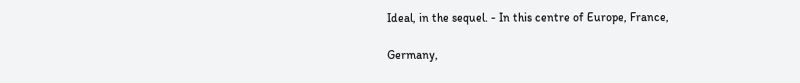Ideal, in the sequel. - In this centre of Europe, France,

Germany,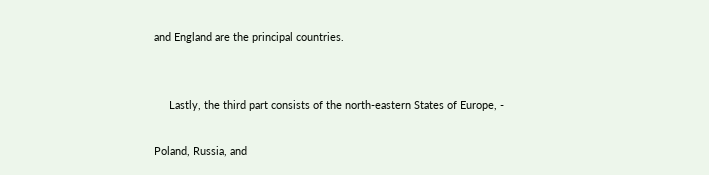and England are the principal countries.


     Lastly, the third part consists of the north-eastern States of Europe, -

Poland, Russia, and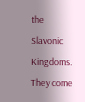the Slavonic Kingdoms.  They come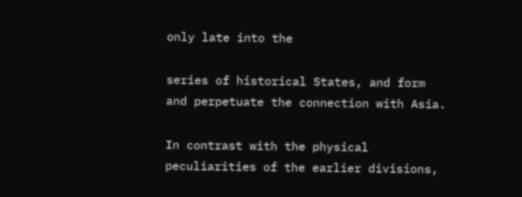only late into the

series of historical States, and form and perpetuate the connection with Asia.

In contrast with the physical peculiarities of the earlier divisions,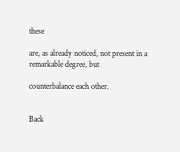these

are, as already noticed, not present in a remarkable degree, but

counterbalance each other.


Back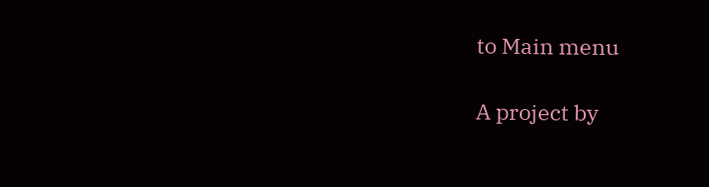to Main menu

A project by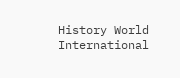History World International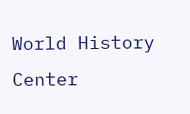World History Center